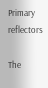Primary reflectors

The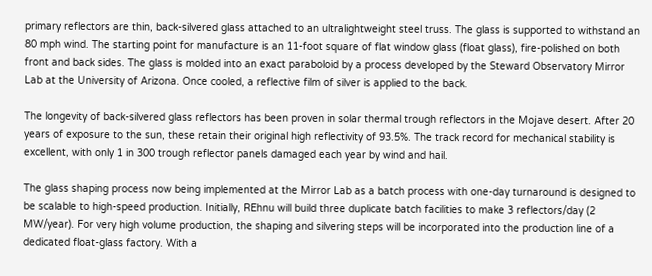primary reflectors are thin, back-silvered glass attached to an ultralightweight steel truss. The glass is supported to withstand an 80 mph wind. The starting point for manufacture is an 11-foot square of flat window glass (float glass), fire-polished on both front and back sides. The glass is molded into an exact paraboloid by a process developed by the Steward Observatory Mirror Lab at the University of Arizona. Once cooled, a reflective film of silver is applied to the back.

The longevity of back-silvered glass reflectors has been proven in solar thermal trough reflectors in the Mojave desert. After 20 years of exposure to the sun, these retain their original high reflectivity of 93.5%. The track record for mechanical stability is excellent, with only 1 in 300 trough reflector panels damaged each year by wind and hail.

The glass shaping process now being implemented at the Mirror Lab as a batch process with one-day turnaround is designed to be scalable to high-speed production. Initially, REhnu will build three duplicate batch facilities to make 3 reflectors/day (2 MW/year). For very high volume production, the shaping and silvering steps will be incorporated into the production line of a dedicated float-glass factory. With a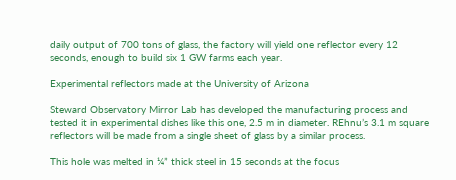daily output of 700 tons of glass, the factory will yield one reflector every 12 seconds, enough to build six 1 GW farms each year.

Experimental reflectors made at the University of Arizona

Steward Observatory Mirror Lab has developed the manufacturing process and tested it in experimental dishes like this one, 2.5 m in diameter. REhnu’s 3.1 m square reflectors will be made from a single sheet of glass by a similar process.

This hole was melted in ¼” thick steel in 15 seconds at the focus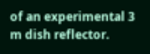of an experimental 3 m dish reflector.